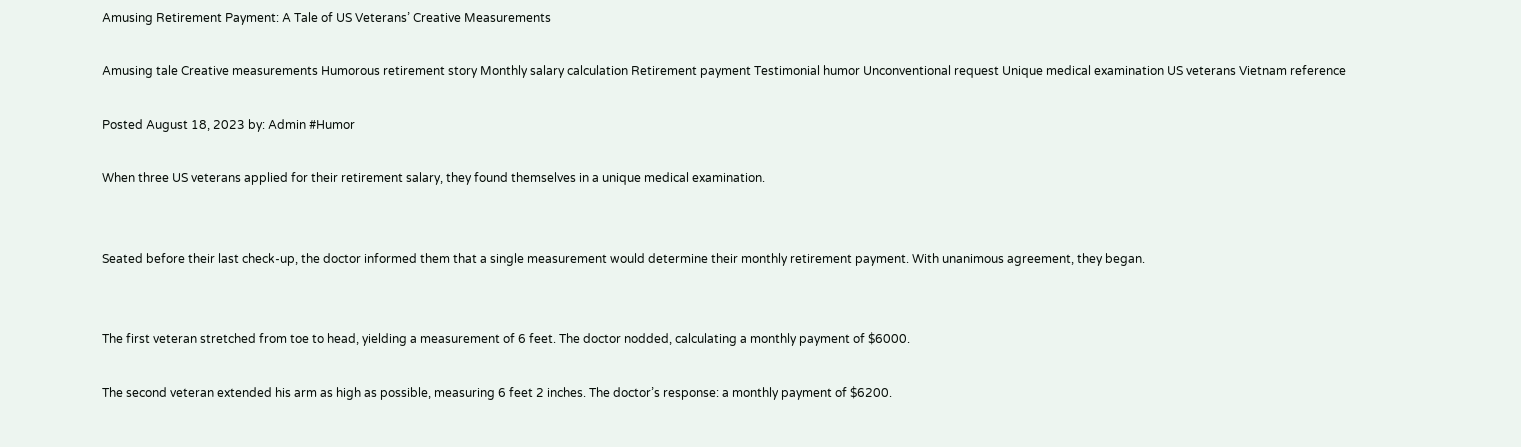Amusing Retirement Payment: A Tale of US Veterans’ Creative Measurements

Amusing tale Creative measurements Humorous retirement story Monthly salary calculation Retirement payment Testimonial humor Unconventional request Unique medical examination US veterans Vietnam reference

Posted August 18, 2023 by: Admin #Humor

When three US veterans applied for their retirement salary, they found themselves in a unique medical examination.


Seated before their last check-up, the doctor informed them that a single measurement would determine their monthly retirement payment. With unanimous agreement, they began.


The first veteran stretched from toe to head, yielding a measurement of 6 feet. The doctor nodded, calculating a monthly payment of $6000.

The second veteran extended his arm as high as possible, measuring 6 feet 2 inches. The doctor’s response: a monthly payment of $6200.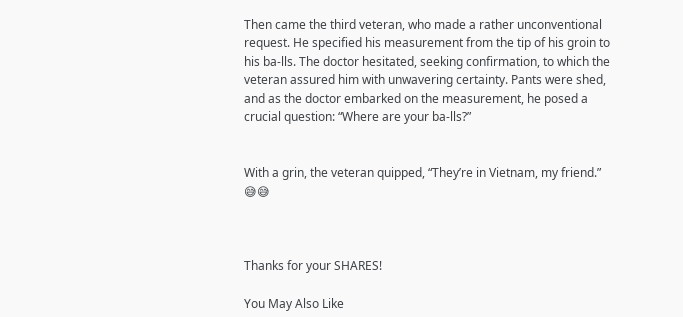Then came the third veteran, who made a rather unconventional request. He specified his measurement from the tip of his groin to his ba-lls. The doctor hesitated, seeking confirmation, to which the veteran assured him with unwavering certainty. Pants were shed, and as the doctor embarked on the measurement, he posed a crucial question: “Where are your ba-lls?”


With a grin, the veteran quipped, “They’re in Vietnam, my friend.” 😅😅



Thanks for your SHARES!

You May Also Like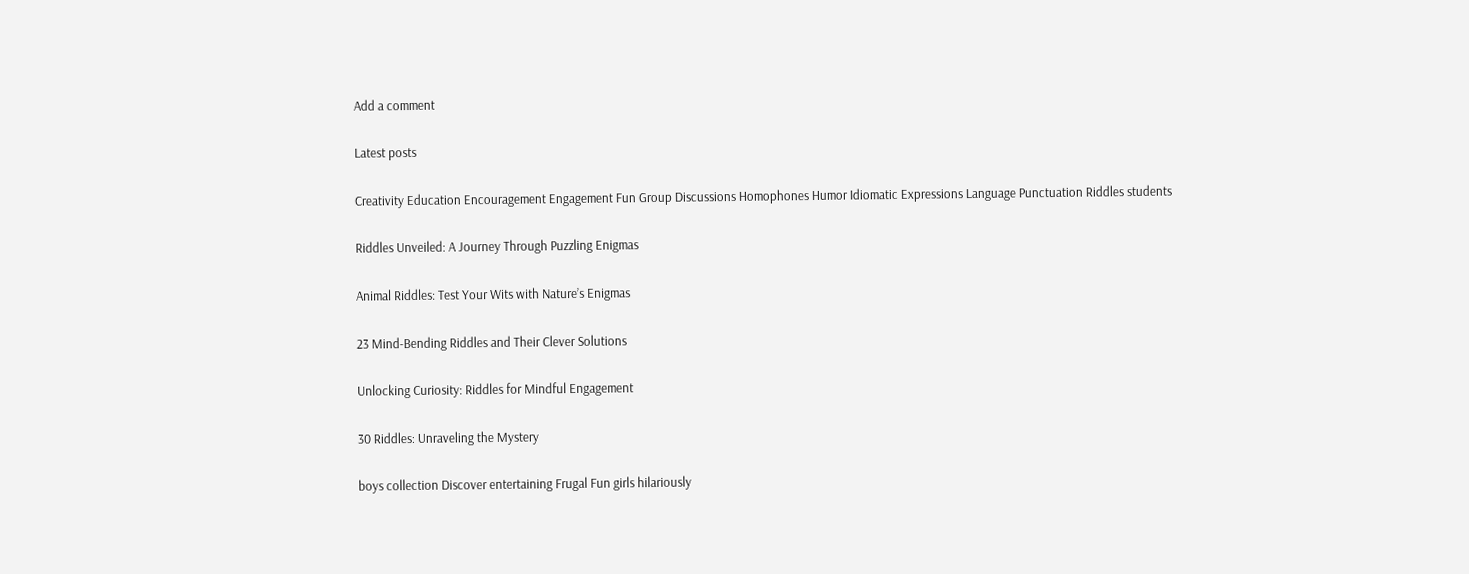Add a comment

Latest posts

Creativity Education Encouragement Engagement Fun Group Discussions Homophones Humor Idiomatic Expressions Language Punctuation Riddles students

Riddles Unveiled: A Journey Through Puzzling Enigmas

Animal Riddles: Test Your Wits with Nature’s Enigmas

23 Mind-Bending Riddles and Their Clever Solutions

Unlocking Curiosity: Riddles for Mindful Engagement

30 Riddles: Unraveling the Mystery

boys collection Discover entertaining Frugal Fun girls hilariously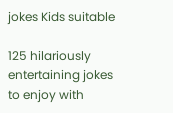jokes Kids suitable

125 hilariously entertaining jokes to enjoy with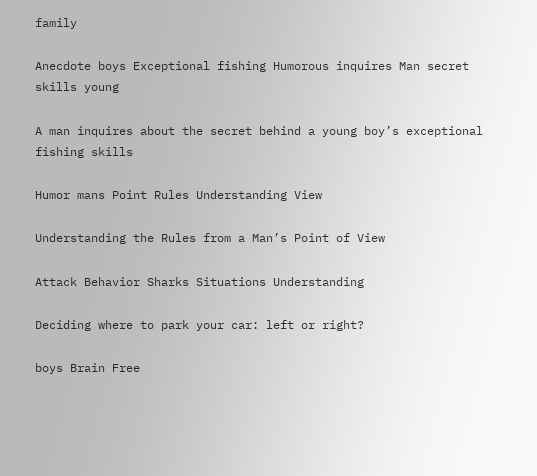family

Anecdote boys Exceptional fishing Humorous inquires Man secret skills young

A man inquires about the secret behind a young boy’s exceptional fishing skills

Humor mans Point Rules Understanding View

Understanding the Rules from a Man’s Point of View

Attack Behavior Sharks Situations Understanding

Deciding where to park your car: left or right?

boys Brain Free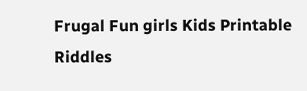Frugal Fun girls Kids Printable Riddles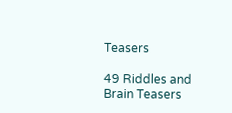Teasers

49 Riddles and Brain Teasers